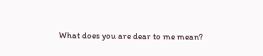What does you are dear to me mean?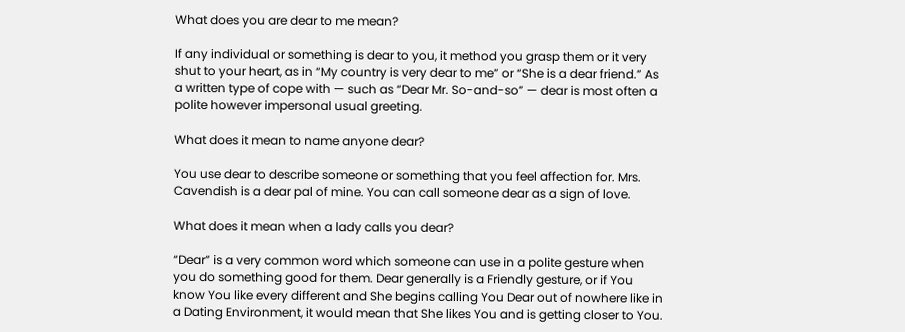What does you are dear to me mean?

If any individual or something is dear to you, it method you grasp them or it very shut to your heart, as in “My country is very dear to me” or “She is a dear friend.” As a written type of cope with — such as “Dear Mr. So-and-so” — dear is most often a polite however impersonal usual greeting.

What does it mean to name anyone dear?

You use dear to describe someone or something that you feel affection for. Mrs. Cavendish is a dear pal of mine. You can call someone dear as a sign of love.

What does it mean when a lady calls you dear?

“Dear” is a very common word which someone can use in a polite gesture when you do something good for them. Dear generally is a Friendly gesture, or if You know You like every different and She begins calling You Dear out of nowhere like in a Dating Environment, it would mean that She likes You and is getting closer to You.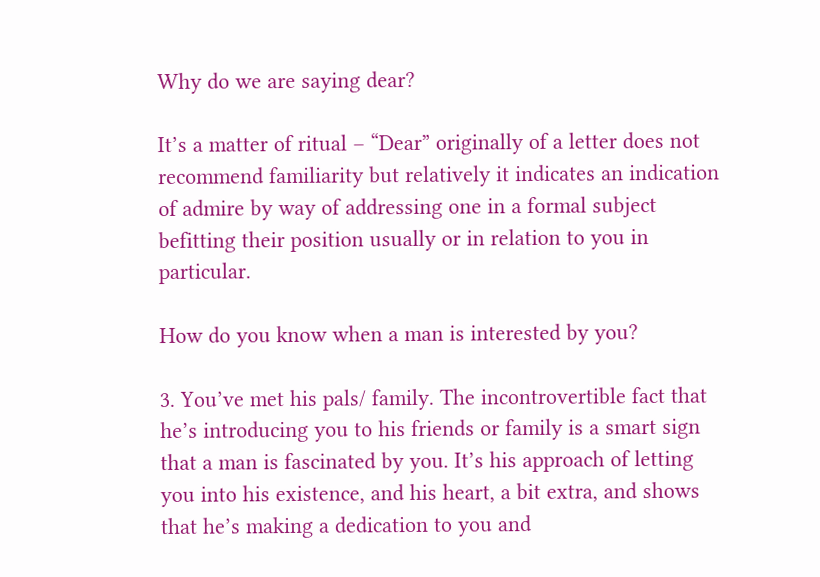Why do we are saying dear?

It’s a matter of ritual – “Dear” originally of a letter does not recommend familiarity but relatively it indicates an indication of admire by way of addressing one in a formal subject befitting their position usually or in relation to you in particular.

How do you know when a man is interested by you?

3. You’ve met his pals/ family. The incontrovertible fact that he’s introducing you to his friends or family is a smart sign that a man is fascinated by you. It’s his approach of letting you into his existence, and his heart, a bit extra, and shows that he’s making a dedication to you and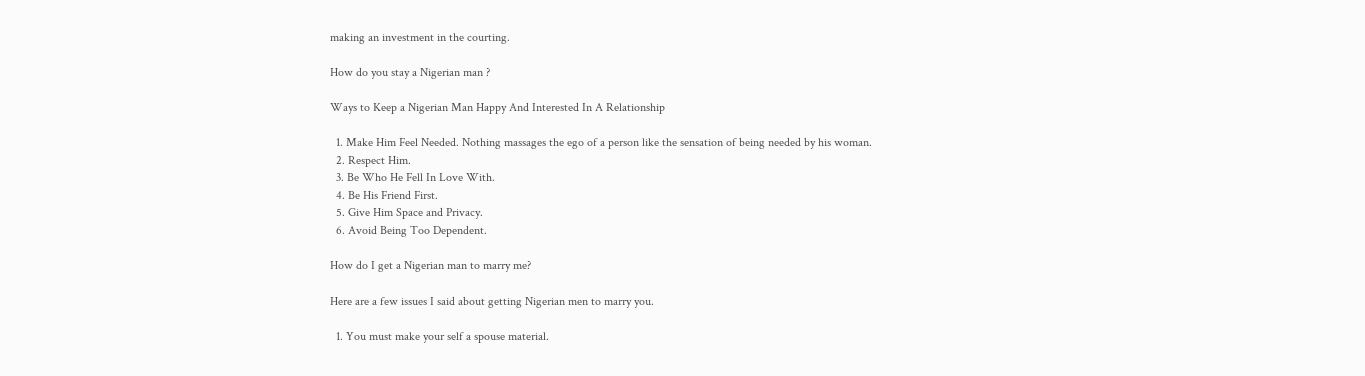making an investment in the courting.

How do you stay a Nigerian man ?

Ways to Keep a Nigerian Man Happy And Interested In A Relationship

  1. Make Him Feel Needed. Nothing massages the ego of a person like the sensation of being needed by his woman.
  2. Respect Him.
  3. Be Who He Fell In Love With.
  4. Be His Friend First.
  5. Give Him Space and Privacy.
  6. Avoid Being Too Dependent.

How do I get a Nigerian man to marry me?

Here are a few issues I said about getting Nigerian men to marry you.

  1. You must make your self a spouse material.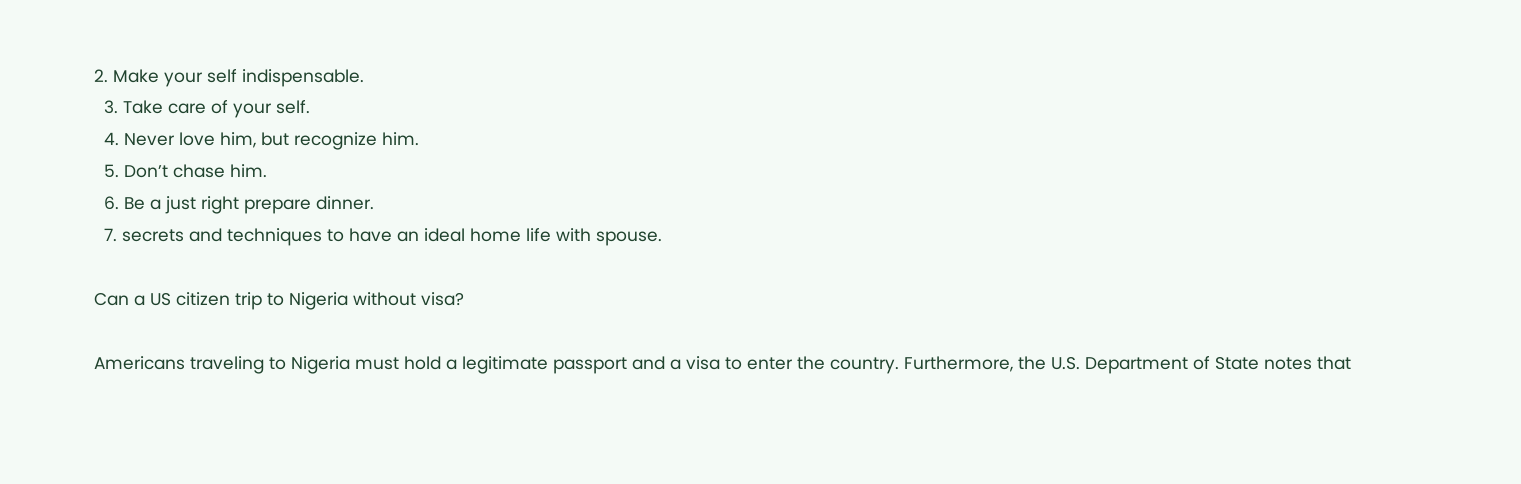2. Make your self indispensable.
  3. Take care of your self.
  4. Never love him, but recognize him.
  5. Don’t chase him.
  6. Be a just right prepare dinner.
  7. secrets and techniques to have an ideal home life with spouse.

Can a US citizen trip to Nigeria without visa?

Americans traveling to Nigeria must hold a legitimate passport and a visa to enter the country. Furthermore, the U.S. Department of State notes that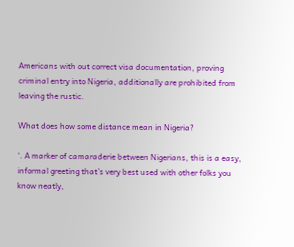Americans with out correct visa documentation, proving criminal entry into Nigeria, additionally are prohibited from leaving the rustic.

What does how some distance mean in Nigeria?

‘. A marker of camaraderie between Nigerians, this is a easy, informal greeting that’s very best used with other folks you know neatly,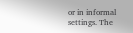or in informal settings. The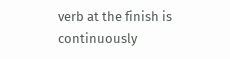verb at the finish is continuously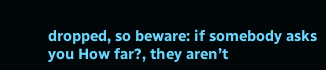dropped, so beware: if somebody asks you How far?, they aren’t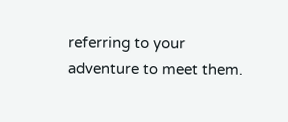referring to your adventure to meet them.